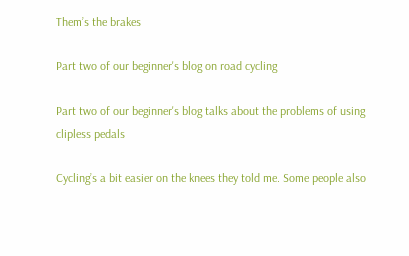Them’s the brakes

Part two of our beginner's blog on road cycling

Part two of our beginner's blog talks about the problems of using clipless pedals

Cycling’s a bit easier on the knees they told me. Some people also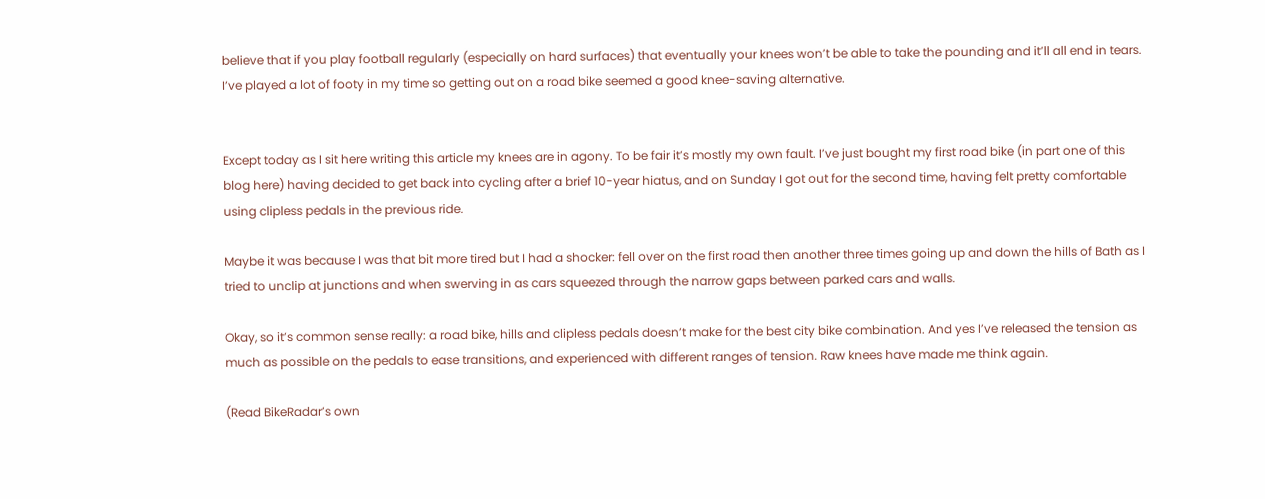believe that if you play football regularly (especially on hard surfaces) that eventually your knees won’t be able to take the pounding and it’ll all end in tears. I’ve played a lot of footy in my time so getting out on a road bike seemed a good knee-saving alternative.


Except today as I sit here writing this article my knees are in agony. To be fair it’s mostly my own fault. I’ve just bought my first road bike (in part one of this blog here) having decided to get back into cycling after a brief 10-year hiatus, and on Sunday I got out for the second time, having felt pretty comfortable using clipless pedals in the previous ride.

Maybe it was because I was that bit more tired but I had a shocker: fell over on the first road then another three times going up and down the hills of Bath as I tried to unclip at junctions and when swerving in as cars squeezed through the narrow gaps between parked cars and walls.

Okay, so it’s common sense really: a road bike, hills and clipless pedals doesn’t make for the best city bike combination. And yes I’ve released the tension as much as possible on the pedals to ease transitions, and experienced with different ranges of tension. Raw knees have made me think again.

(Read BikeRadar’s own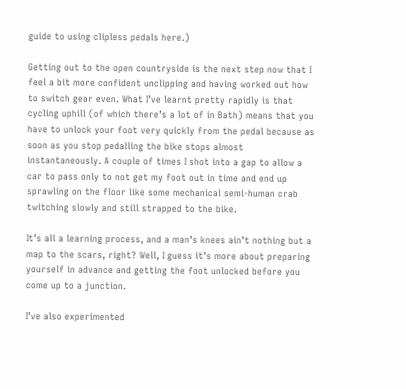guide to using clipless pedals here.)

Getting out to the open countryside is the next step now that I feel a bit more confident unclipping and having worked out how to switch gear even. What I’ve learnt pretty rapidly is that cycling uphill (of which there’s a lot of in Bath) means that you have to unlock your foot very quickly from the pedal because as soon as you stop pedalling the bike stops almost instantaneously. A couple of times I shot into a gap to allow a car to pass only to not get my foot out in time and end up sprawling on the floor like some mechanical semi-human crab twitching slowly and still strapped to the bike.

It’s all a learning process, and a man’s knees ain’t nothing but a map to the scars, right? Well, I guess it’s more about preparing yourself in advance and getting the foot unlocked before you come up to a junction.

I’ve also experimented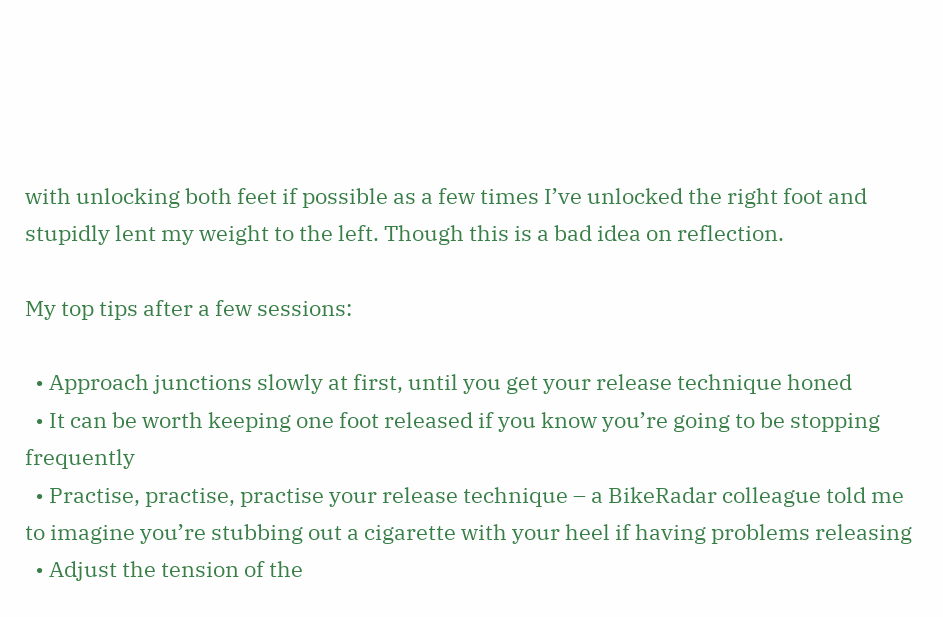with unlocking both feet if possible as a few times I’ve unlocked the right foot and stupidly lent my weight to the left. Though this is a bad idea on reflection.

My top tips after a few sessions:

  • Approach junctions slowly at first, until you get your release technique honed
  • It can be worth keeping one foot released if you know you’re going to be stopping frequently
  • Practise, practise, practise your release technique – a BikeRadar colleague told me to imagine you’re stubbing out a cigarette with your heel if having problems releasing
  • Adjust the tension of the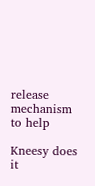release mechanism to help

Kneesy does it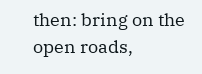then: bring on the open roads,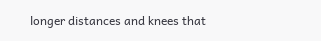longer distances and knees that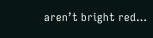aren’t bright red…